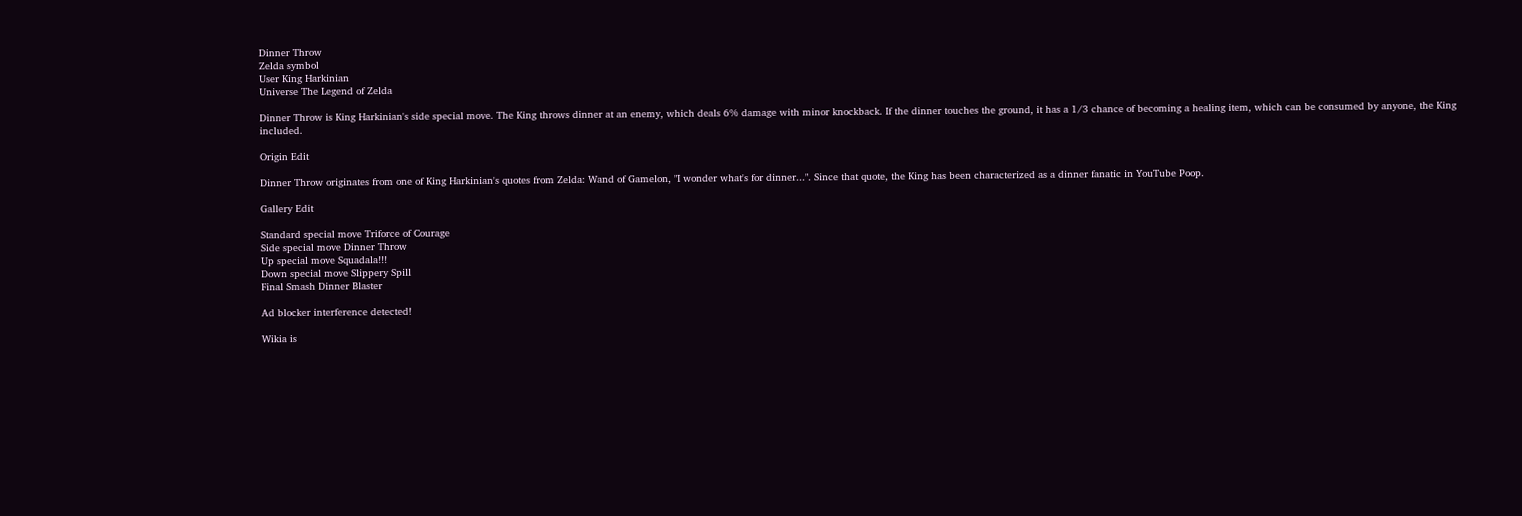Dinner Throw
Zelda symbol
User King Harkinian
Universe The Legend of Zelda

Dinner Throw is King Harkinian's side special move. The King throws dinner at an enemy, which deals 6% damage with minor knockback. If the dinner touches the ground, it has a 1/3 chance of becoming a healing item, which can be consumed by anyone, the King included.

Origin Edit

Dinner Throw originates from one of King Harkinian's quotes from Zelda: Wand of Gamelon, "I wonder what's for dinner...". Since that quote, the King has been characterized as a dinner fanatic in YouTube Poop.

Gallery Edit

Standard special move Triforce of Courage
Side special move Dinner Throw
Up special move Squadala!!!
Down special move Slippery Spill
Final Smash Dinner Blaster

Ad blocker interference detected!

Wikia is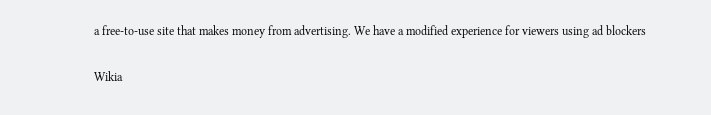a free-to-use site that makes money from advertising. We have a modified experience for viewers using ad blockers

Wikia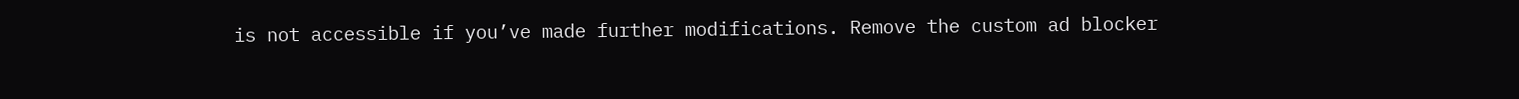is not accessible if you’ve made further modifications. Remove the custom ad blocker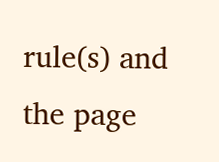rule(s) and the page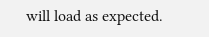will load as expected.